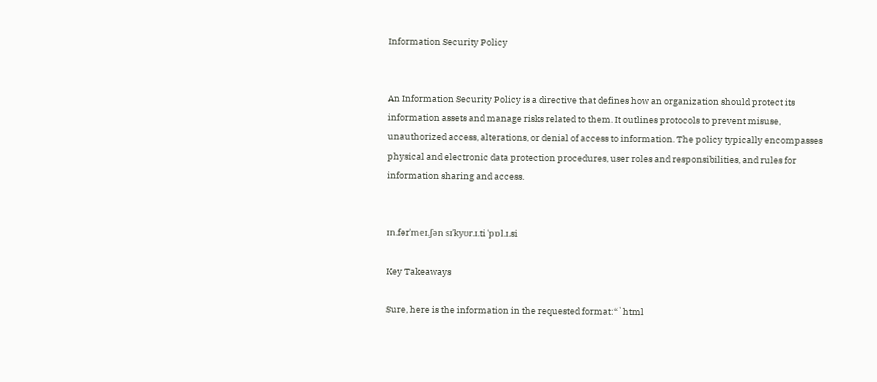Information Security Policy


An Information Security Policy is a directive that defines how an organization should protect its information assets and manage risks related to them. It outlines protocols to prevent misuse, unauthorized access, alterations, or denial of access to information. The policy typically encompasses physical and electronic data protection procedures, user roles and responsibilities, and rules for information sharing and access.


ɪn.fərˈmeɪ.ʃən sɪˈkyʊr.ɪ.ti ˈpɒl.ɪ.si

Key Takeaways

Sure, here is the information in the requested format:“`html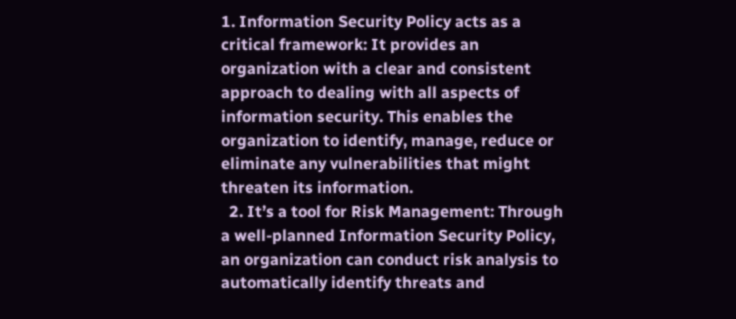1. Information Security Policy acts as a critical framework: It provides an organization with a clear and consistent approach to dealing with all aspects of information security. This enables the organization to identify, manage, reduce or eliminate any vulnerabilities that might threaten its information.
  2. It’s a tool for Risk Management: Through a well-planned Information Security Policy, an organization can conduct risk analysis to automatically identify threats and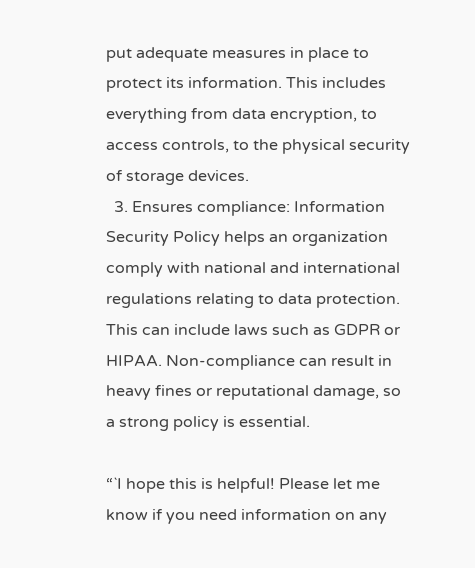put adequate measures in place to protect its information. This includes everything from data encryption, to access controls, to the physical security of storage devices.
  3. Ensures compliance: Information Security Policy helps an organization comply with national and international regulations relating to data protection. This can include laws such as GDPR or HIPAA. Non-compliance can result in heavy fines or reputational damage, so a strong policy is essential.

“`I hope this is helpful! Please let me know if you need information on any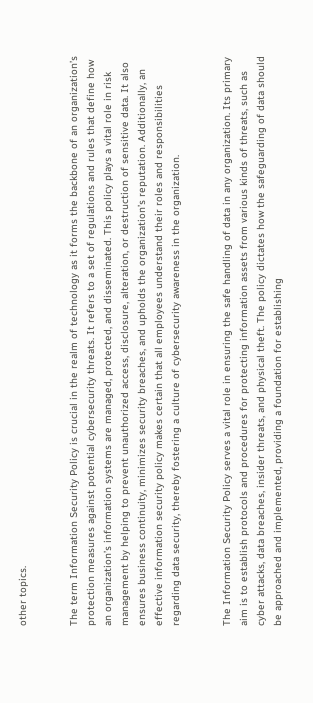other topics.


The term Information Security Policy is crucial in the realm of technology as it forms the backbone of an organization’s protection measures against potential cybersecurity threats. It refers to a set of regulations and rules that define how an organization’s information systems are managed, protected, and disseminated. This policy plays a vital role in risk management by helping to prevent unauthorized access, disclosure, alteration, or destruction of sensitive data. It also ensures business continuity, minimizes security breaches, and upholds the organization’s reputation. Additionally, an effective information security policy makes certain that all employees understand their roles and responsibilities regarding data security, thereby fostering a culture of cybersecurity awareness in the organization.


The Information Security Policy serves a vital role in ensuring the safe handling of data in any organization. Its primary aim is to establish protocols and procedures for protecting information assets from various kinds of threats, such as cyber attacks, data breaches, insider threats, and physical theft. The policy dictates how the safeguarding of data should be approached and implemented, providing a foundation for establishing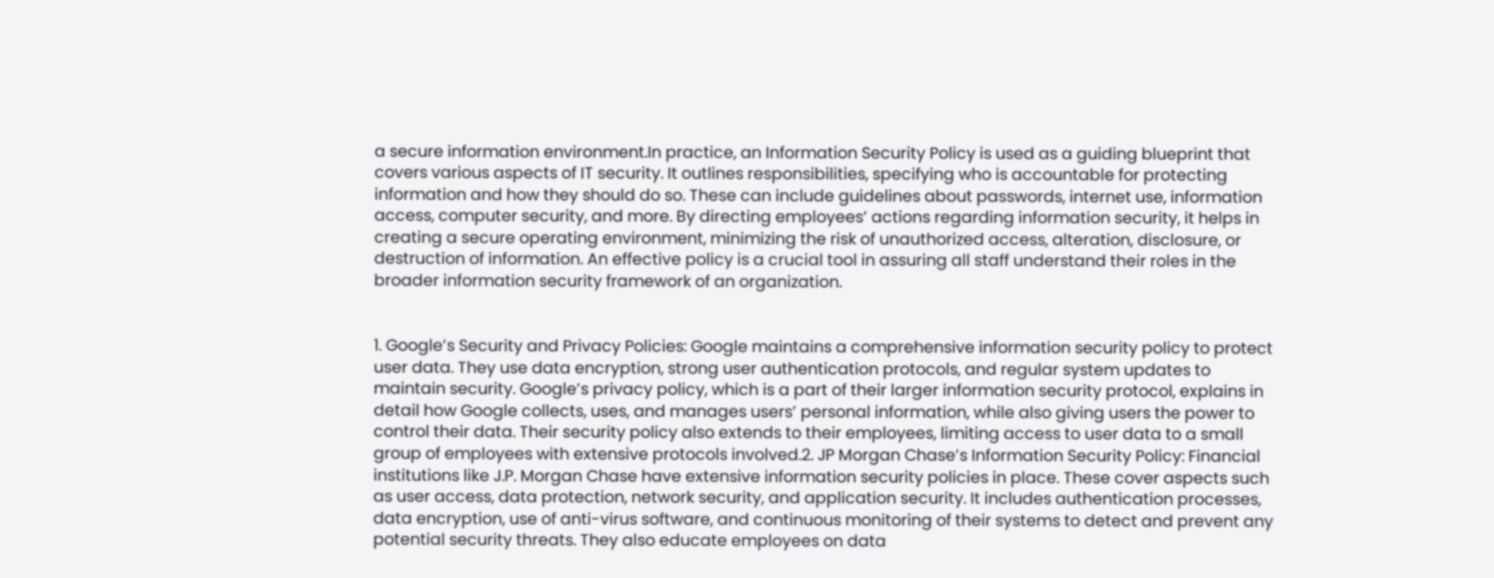a secure information environment.In practice, an Information Security Policy is used as a guiding blueprint that covers various aspects of IT security. It outlines responsibilities, specifying who is accountable for protecting information and how they should do so. These can include guidelines about passwords, internet use, information access, computer security, and more. By directing employees’ actions regarding information security, it helps in creating a secure operating environment, minimizing the risk of unauthorized access, alteration, disclosure, or destruction of information. An effective policy is a crucial tool in assuring all staff understand their roles in the broader information security framework of an organization.


1. Google’s Security and Privacy Policies: Google maintains a comprehensive information security policy to protect user data. They use data encryption, strong user authentication protocols, and regular system updates to maintain security. Google’s privacy policy, which is a part of their larger information security protocol, explains in detail how Google collects, uses, and manages users’ personal information, while also giving users the power to control their data. Their security policy also extends to their employees, limiting access to user data to a small group of employees with extensive protocols involved.2. JP Morgan Chase’s Information Security Policy: Financial institutions like J.P. Morgan Chase have extensive information security policies in place. These cover aspects such as user access, data protection, network security, and application security. It includes authentication processes, data encryption, use of anti-virus software, and continuous monitoring of their systems to detect and prevent any potential security threats. They also educate employees on data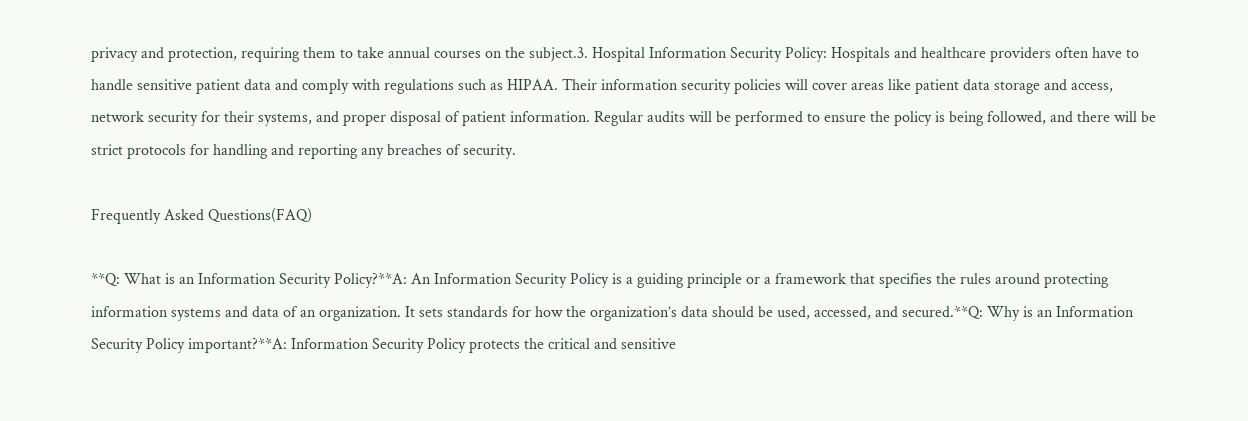privacy and protection, requiring them to take annual courses on the subject.3. Hospital Information Security Policy: Hospitals and healthcare providers often have to handle sensitive patient data and comply with regulations such as HIPAA. Their information security policies will cover areas like patient data storage and access, network security for their systems, and proper disposal of patient information. Regular audits will be performed to ensure the policy is being followed, and there will be strict protocols for handling and reporting any breaches of security.

Frequently Asked Questions(FAQ)

**Q: What is an Information Security Policy?**A: An Information Security Policy is a guiding principle or a framework that specifies the rules around protecting information systems and data of an organization. It sets standards for how the organization’s data should be used, accessed, and secured.**Q: Why is an Information Security Policy important?**A: Information Security Policy protects the critical and sensitive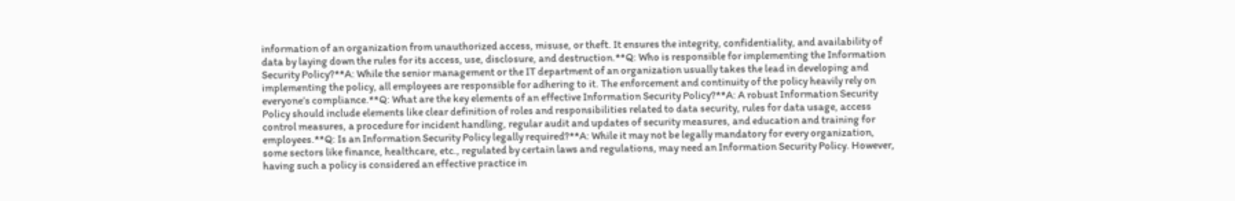information of an organization from unauthorized access, misuse, or theft. It ensures the integrity, confidentiality, and availability of data by laying down the rules for its access, use, disclosure, and destruction.**Q: Who is responsible for implementing the Information Security Policy?**A: While the senior management or the IT department of an organization usually takes the lead in developing and implementing the policy, all employees are responsible for adhering to it. The enforcement and continuity of the policy heavily rely on everyone’s compliance.**Q: What are the key elements of an effective Information Security Policy?**A: A robust Information Security Policy should include elements like clear definition of roles and responsibilities related to data security, rules for data usage, access control measures, a procedure for incident handling, regular audit and updates of security measures, and education and training for employees.**Q: Is an Information Security Policy legally required?**A: While it may not be legally mandatory for every organization, some sectors like finance, healthcare, etc., regulated by certain laws and regulations, may need an Information Security Policy. However, having such a policy is considered an effective practice in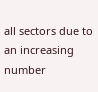all sectors due to an increasing number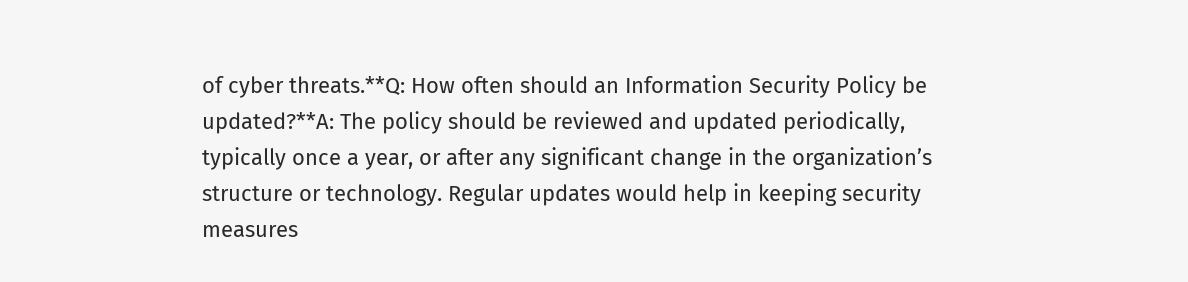of cyber threats.**Q: How often should an Information Security Policy be updated?**A: The policy should be reviewed and updated periodically, typically once a year, or after any significant change in the organization’s structure or technology. Regular updates would help in keeping security measures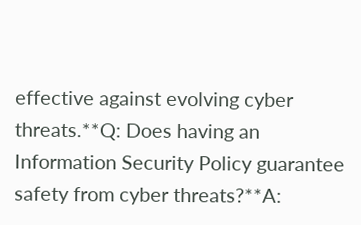effective against evolving cyber threats.**Q: Does having an Information Security Policy guarantee safety from cyber threats?**A: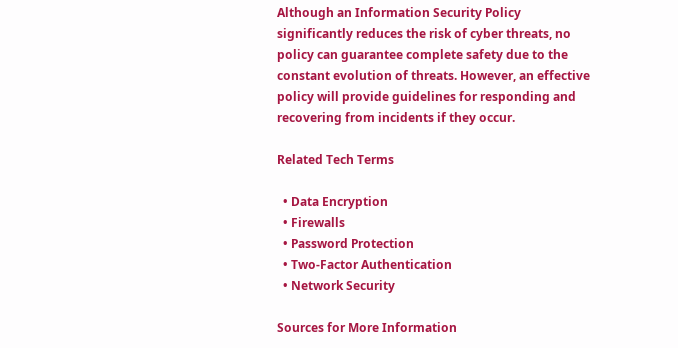Although an Information Security Policy significantly reduces the risk of cyber threats, no policy can guarantee complete safety due to the constant evolution of threats. However, an effective policy will provide guidelines for responding and recovering from incidents if they occur.

Related Tech Terms

  • Data Encryption
  • Firewalls
  • Password Protection
  • Two-Factor Authentication
  • Network Security

Sources for More Information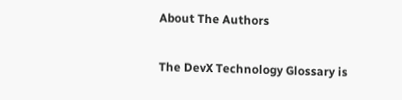About The Authors

The DevX Technology Glossary is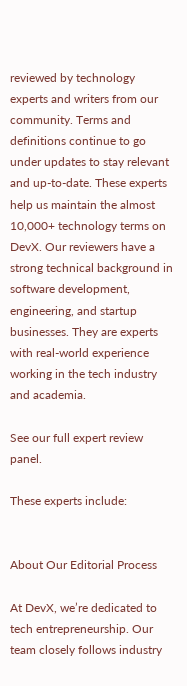reviewed by technology experts and writers from our community. Terms and definitions continue to go under updates to stay relevant and up-to-date. These experts help us maintain the almost 10,000+ technology terms on DevX. Our reviewers have a strong technical background in software development, engineering, and startup businesses. They are experts with real-world experience working in the tech industry and academia.

See our full expert review panel.

These experts include:


About Our Editorial Process

At DevX, we’re dedicated to tech entrepreneurship. Our team closely follows industry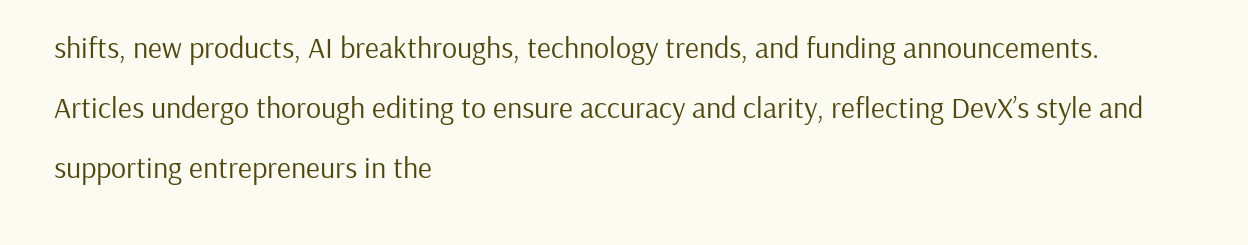shifts, new products, AI breakthroughs, technology trends, and funding announcements. Articles undergo thorough editing to ensure accuracy and clarity, reflecting DevX’s style and supporting entrepreneurs in the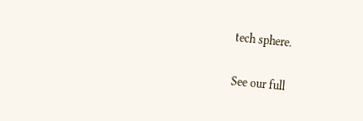tech sphere.

See our full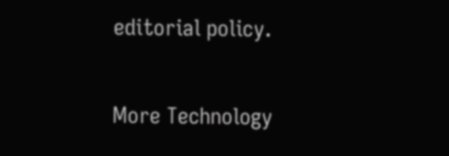editorial policy.

More Technology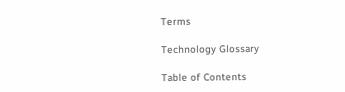Terms

Technology Glossary

Table of Contents